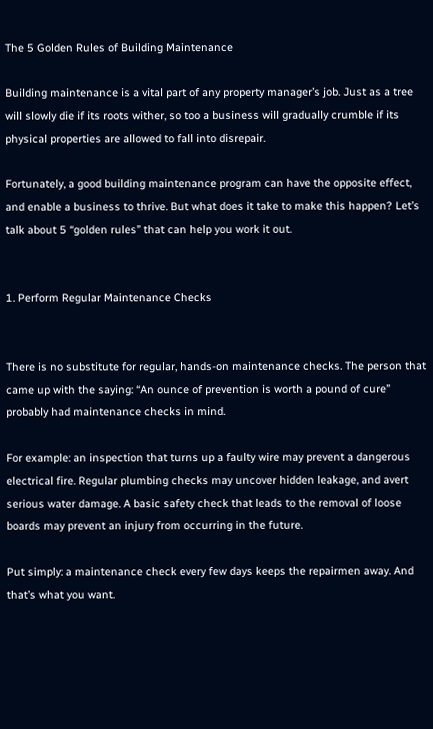The 5 Golden Rules of Building Maintenance

Building maintenance is a vital part of any property manager’s job. Just as a tree will slowly die if its roots wither, so too a business will gradually crumble if its physical properties are allowed to fall into disrepair.

Fortunately, a good building maintenance program can have the opposite effect, and enable a business to thrive. But what does it take to make this happen? Let’s talk about 5 “golden rules” that can help you work it out.


1. Perform Regular Maintenance Checks


There is no substitute for regular, hands-on maintenance checks. The person that came up with the saying: “An ounce of prevention is worth a pound of cure” probably had maintenance checks in mind.

For example: an inspection that turns up a faulty wire may prevent a dangerous electrical fire. Regular plumbing checks may uncover hidden leakage, and avert serious water damage. A basic safety check that leads to the removal of loose boards may prevent an injury from occurring in the future.

Put simply: a maintenance check every few days keeps the repairmen away. And that’s what you want.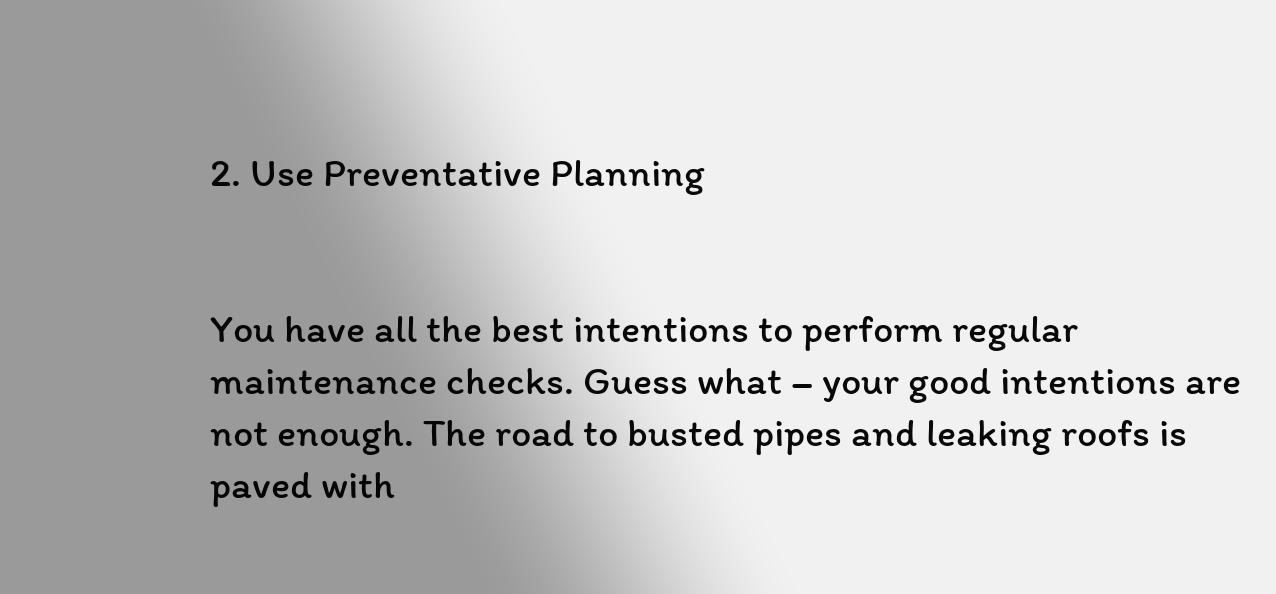2. Use Preventative Planning


You have all the best intentions to perform regular maintenance checks. Guess what – your good intentions are not enough. The road to busted pipes and leaking roofs is paved with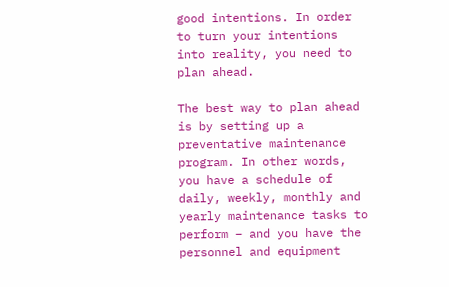good intentions. In order to turn your intentions into reality, you need to plan ahead.

The best way to plan ahead is by setting up a preventative maintenance program. In other words, you have a schedule of daily, weekly, monthly and yearly maintenance tasks to perform – and you have the personnel and equipment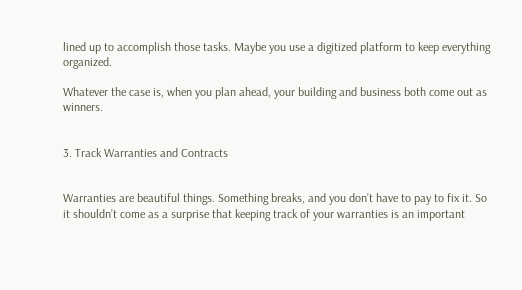lined up to accomplish those tasks. Maybe you use a digitized platform to keep everything organized.

Whatever the case is, when you plan ahead, your building and business both come out as winners.


3. Track Warranties and Contracts


Warranties are beautiful things. Something breaks, and you don’t have to pay to fix it. So it shouldn’t come as a surprise that keeping track of your warranties is an important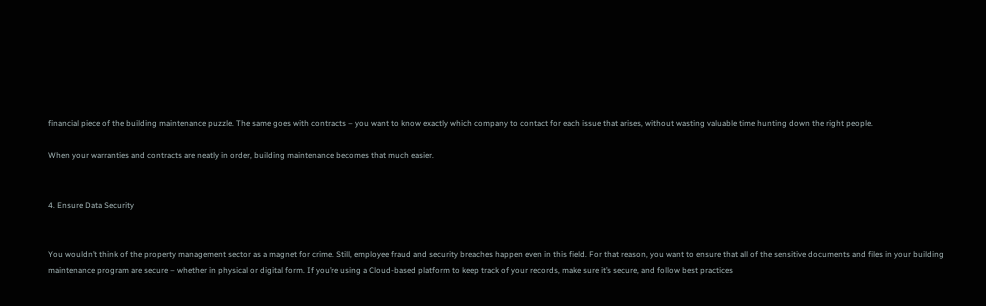financial piece of the building maintenance puzzle. The same goes with contracts – you want to know exactly which company to contact for each issue that arises, without wasting valuable time hunting down the right people.

When your warranties and contracts are neatly in order, building maintenance becomes that much easier.


4. Ensure Data Security


You wouldn’t think of the property management sector as a magnet for crime. Still, employee fraud and security breaches happen even in this field. For that reason, you want to ensure that all of the sensitive documents and files in your building maintenance program are secure – whether in physical or digital form. If you’re using a Cloud-based platform to keep track of your records, make sure it’s secure, and follow best practices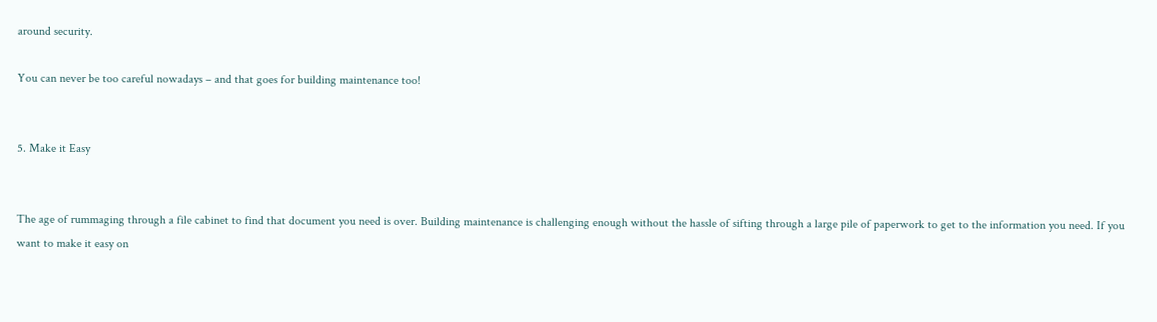around security.

You can never be too careful nowadays – and that goes for building maintenance too!


5. Make it Easy


The age of rummaging through a file cabinet to find that document you need is over. Building maintenance is challenging enough without the hassle of sifting through a large pile of paperwork to get to the information you need. If you want to make it easy on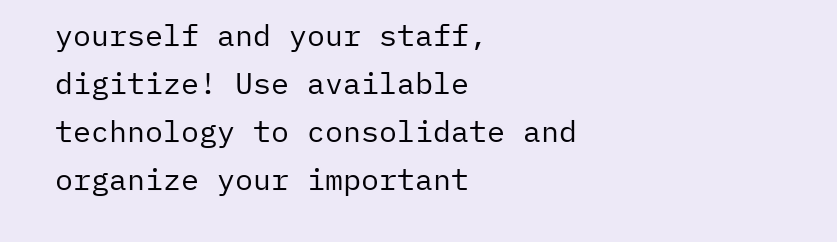yourself and your staff, digitize! Use available technology to consolidate and organize your important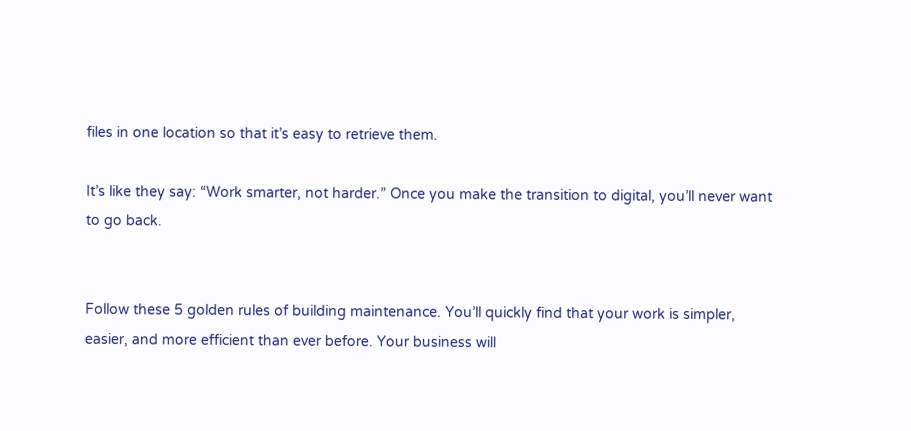files in one location so that it’s easy to retrieve them.

It’s like they say: “Work smarter, not harder.” Once you make the transition to digital, you’ll never want to go back.


Follow these 5 golden rules of building maintenance. You’ll quickly find that your work is simpler, easier, and more efficient than ever before. Your business will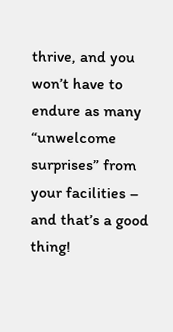thrive, and you won’t have to endure as many “unwelcome surprises” from your facilities – and that’s a good thing!